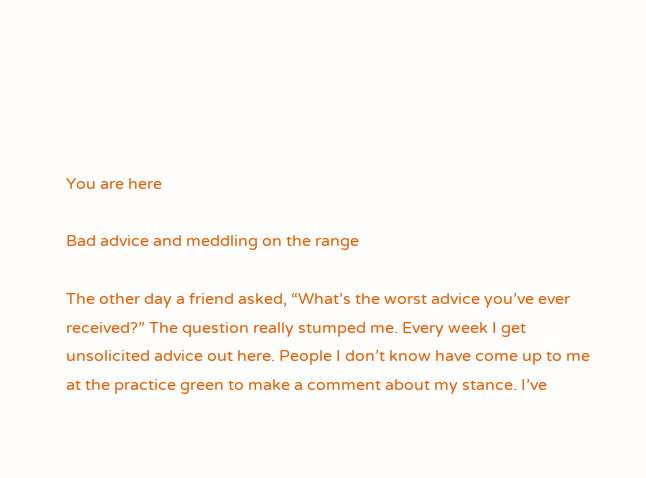You are here

Bad advice and meddling on the range

The other day a friend asked, “What’s the worst advice you’ve ever received?” The question really stumped me. Every week I get unsolicited advice out here. People I don’t know have come up to me at the practice green to make a comment about my stance. I’ve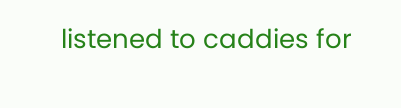listened to caddies for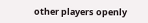other players openly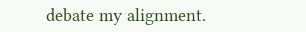debate my alignment.